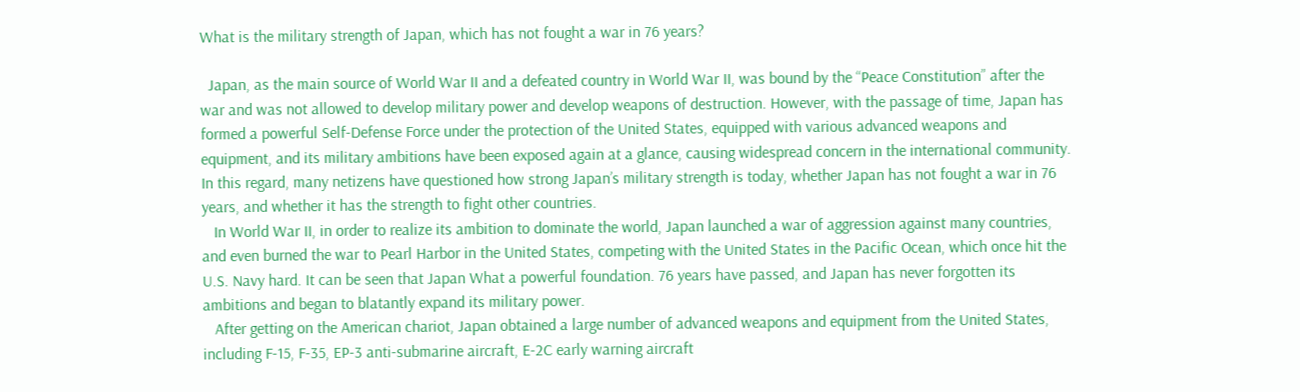What is the military strength of Japan, which has not fought a war in 76 years?

  Japan, as the main source of World War II and a defeated country in World War II, was bound by the “Peace Constitution” after the war and was not allowed to develop military power and develop weapons of destruction. However, with the passage of time, Japan has formed a powerful Self-Defense Force under the protection of the United States, equipped with various advanced weapons and equipment, and its military ambitions have been exposed again at a glance, causing widespread concern in the international community. In this regard, many netizens have questioned how strong Japan’s military strength is today, whether Japan has not fought a war in 76 years, and whether it has the strength to fight other countries.
   In World War II, in order to realize its ambition to dominate the world, Japan launched a war of aggression against many countries, and even burned the war to Pearl Harbor in the United States, competing with the United States in the Pacific Ocean, which once hit the U.S. Navy hard. It can be seen that Japan What a powerful foundation. 76 years have passed, and Japan has never forgotten its ambitions and began to blatantly expand its military power.
   After getting on the American chariot, Japan obtained a large number of advanced weapons and equipment from the United States, including F-15, F-35, EP-3 anti-submarine aircraft, E-2C early warning aircraft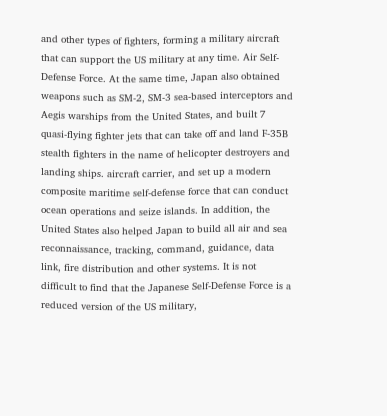and other types of fighters, forming a military aircraft that can support the US military at any time. Air Self-Defense Force. At the same time, Japan also obtained weapons such as SM-2, SM-3 sea-based interceptors and Aegis warships from the United States, and built 7 quasi-flying fighter jets that can take off and land F-35B stealth fighters in the name of helicopter destroyers and landing ships. aircraft carrier, and set up a modern composite maritime self-defense force that can conduct ocean operations and seize islands. In addition, the United States also helped Japan to build all air and sea reconnaissance, tracking, command, guidance, data link, fire distribution and other systems. It is not difficult to find that the Japanese Self-Defense Force is a reduced version of the US military,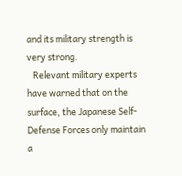and its military strength is very strong.
   Relevant military experts have warned that on the surface, the Japanese Self-Defense Forces only maintain a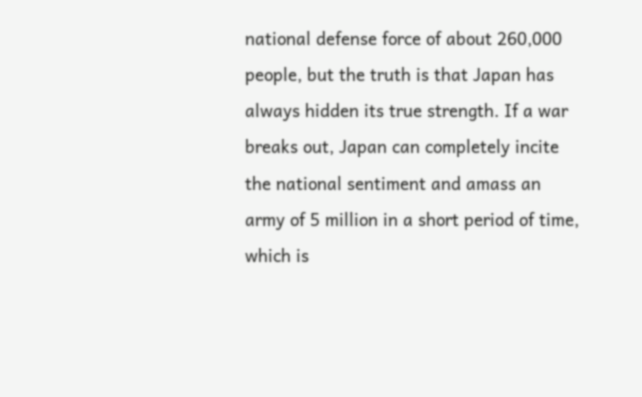national defense force of about 260,000 people, but the truth is that Japan has always hidden its true strength. If a war breaks out, Japan can completely incite the national sentiment and amass an army of 5 million in a short period of time, which is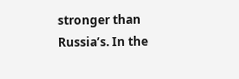stronger than Russia’s. In the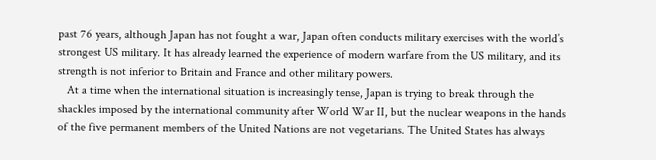past 76 years, although Japan has not fought a war, Japan often conducts military exercises with the world’s strongest US military. It has already learned the experience of modern warfare from the US military, and its strength is not inferior to Britain and France and other military powers.
   At a time when the international situation is increasingly tense, Japan is trying to break through the shackles imposed by the international community after World War II, but the nuclear weapons in the hands of the five permanent members of the United Nations are not vegetarians. The United States has always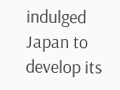indulged Japan to develop its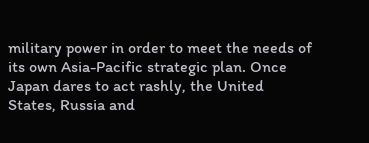military power in order to meet the needs of its own Asia-Pacific strategic plan. Once Japan dares to act rashly, the United States, Russia and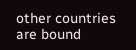other countries are bound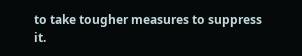to take tougher measures to suppress it.